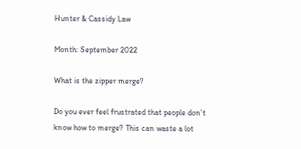Hunter & Cassidy Law

Month: September 2022

What is the zipper merge?

Do you ever feel frustrated that people don’t know how to merge? This can waste a lot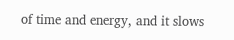of time and energy, and it slows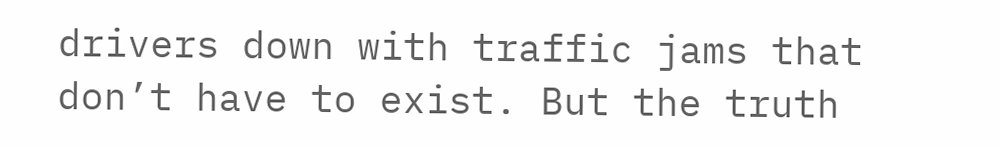drivers down with traffic jams that don’t have to exist. But the truth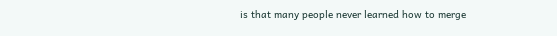is that many people never learned how to merge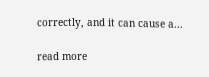correctly, and it can cause a...

read more